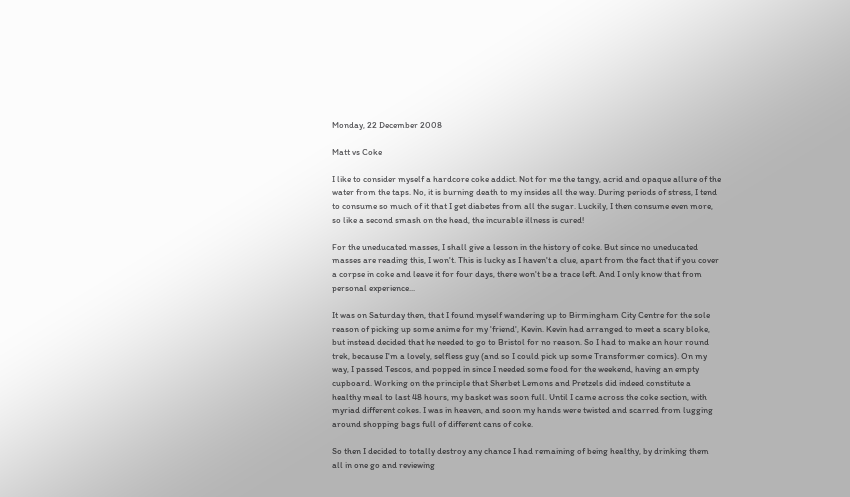Monday, 22 December 2008

Matt vs Coke

I like to consider myself a hardcore coke addict. Not for me the tangy, acrid and opaque allure of the water from the taps. No, it is burning death to my insides all the way. During periods of stress, I tend to consume so much of it that I get diabetes from all the sugar. Luckily, I then consume even more, so like a second smash on the head, the incurable illness is cured!

For the uneducated masses, I shall give a lesson in the history of coke. But since no uneducated masses are reading this, I won't. This is lucky as I haven't a clue, apart from the fact that if you cover a corpse in coke and leave it for four days, there won't be a trace left. And I only know that from personal experience...

It was on Saturday then, that I found myself wandering up to Birmingham City Centre for the sole reason of picking up some anime for my 'friend', Kevin. Kevin had arranged to meet a scary bloke, but instead decided that he needed to go to Bristol for no reason. So I had to make an hour round trek, because I'm a lovely, selfless guy (and so I could pick up some Transformer comics). On my way, I passed Tescos, and popped in since I needed some food for the weekend, having an empty cupboard. Working on the principle that Sherbet Lemons and Pretzels did indeed constitute a healthy meal to last 48 hours, my basket was soon full. Until I came across the coke section, with myriad different cokes. I was in heaven, and soon my hands were twisted and scarred from lugging around shopping bags full of different cans of coke.

So then I decided to totally destroy any chance I had remaining of being healthy, by drinking them all in one go and reviewing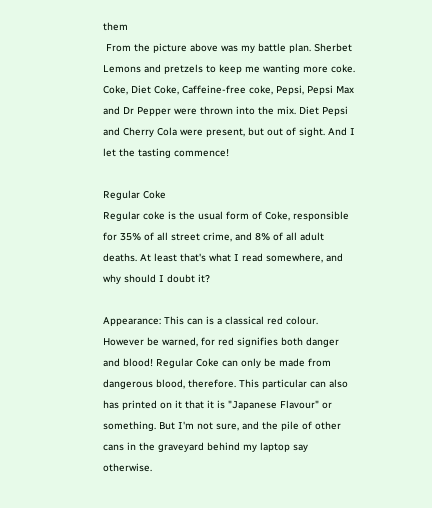them
 From the picture above was my battle plan. Sherbet Lemons and pretzels to keep me wanting more coke. Coke, Diet Coke, Caffeine-free coke, Pepsi, Pepsi Max and Dr Pepper were thrown into the mix. Diet Pepsi and Cherry Cola were present, but out of sight. And I let the tasting commence!

Regular Coke
Regular coke is the usual form of Coke, responsible for 35% of all street crime, and 8% of all adult deaths. At least that's what I read somewhere, and why should I doubt it?

Appearance: This can is a classical red colour. However be warned, for red signifies both danger and blood! Regular Coke can only be made from dangerous blood, therefore. This particular can also has printed on it that it is "Japanese Flavour" or something. But I'm not sure, and the pile of other cans in the graveyard behind my laptop say otherwise.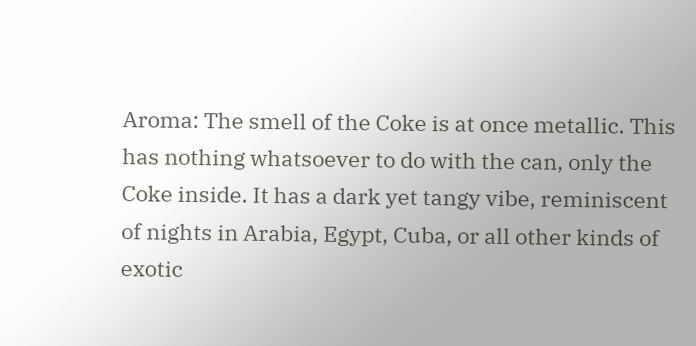Aroma: The smell of the Coke is at once metallic. This has nothing whatsoever to do with the can, only the Coke inside. It has a dark yet tangy vibe, reminiscent of nights in Arabia, Egypt, Cuba, or all other kinds of exotic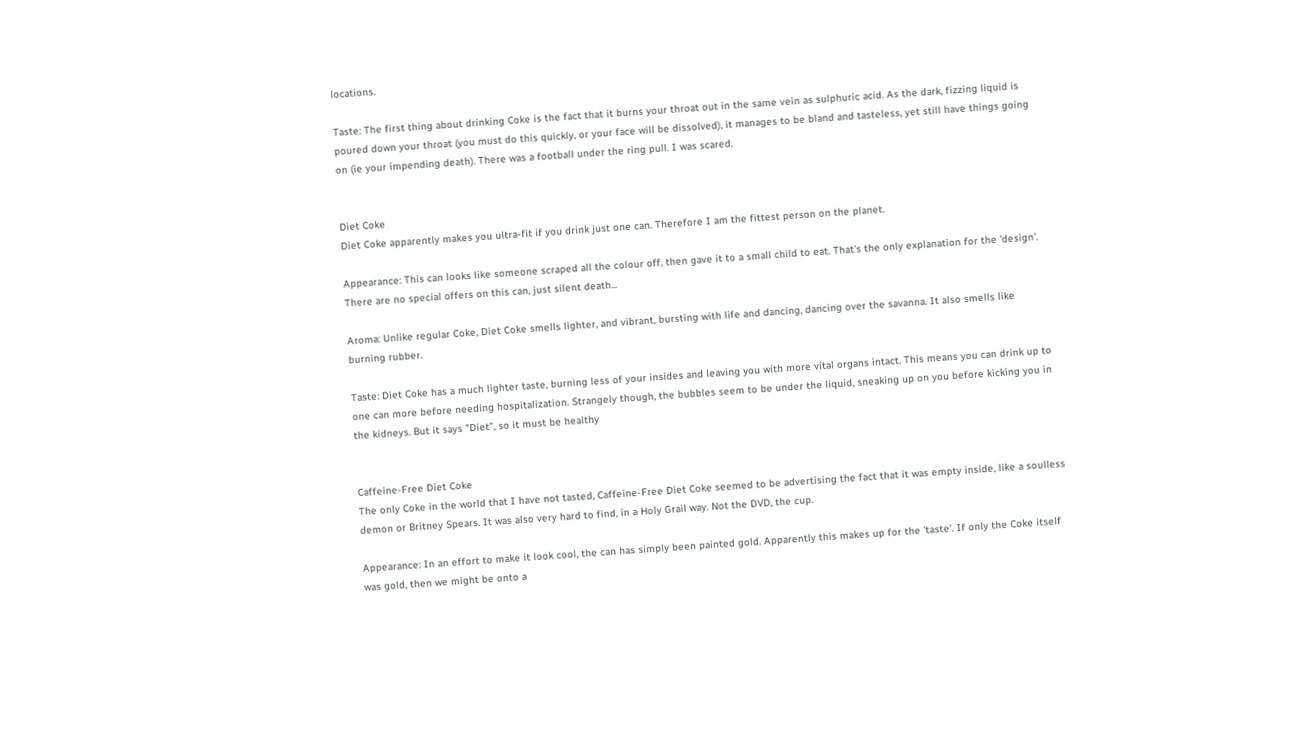locations.

Taste: The first thing about drinking Coke is the fact that it burns your throat out in the same vein as sulphuric acid. As the dark, fizzing liquid is poured down your throat (you must do this quickly, or your face will be dissolved), it manages to be bland and tasteless, yet still have things going on (ie your impending death). There was a football under the ring pull. I was scared.


Diet Coke
Diet Coke apparently makes you ultra-fit if you drink just one can. Therefore I am the fittest person on the planet.

Appearance: This can looks like someone scraped all the colour off, then gave it to a small child to eat. That's the only explanation for the 'design'. There are no special offers on this can, just silent death...

Aroma: Unlike regular Coke, Diet Coke smells lighter, and vibrant, bursting with life and dancing, dancing over the savanna. It also smells like burning rubber.

Taste: Diet Coke has a much lighter taste, burning less of your insides and leaving you with more vital organs intact. This means you can drink up to one can more before needing hospitalization. Strangely though, the bubbles seem to be under the liquid, sneaking up on you before kicking you in the kidneys. But it says "Diet", so it must be healthy


Caffeine-Free Diet Coke
The only Coke in the world that I have not tasted, Caffeine-Free Diet Coke seemed to be advertising the fact that it was empty inside, like a soulless demon or Britney Spears. It was also very hard to find, in a Holy Grail way. Not the DVD, the cup.

Appearance: In an effort to make it look cool, the can has simply been painted gold. Apparently this makes up for the 'taste'. If only the Coke itself was gold, then we might be onto a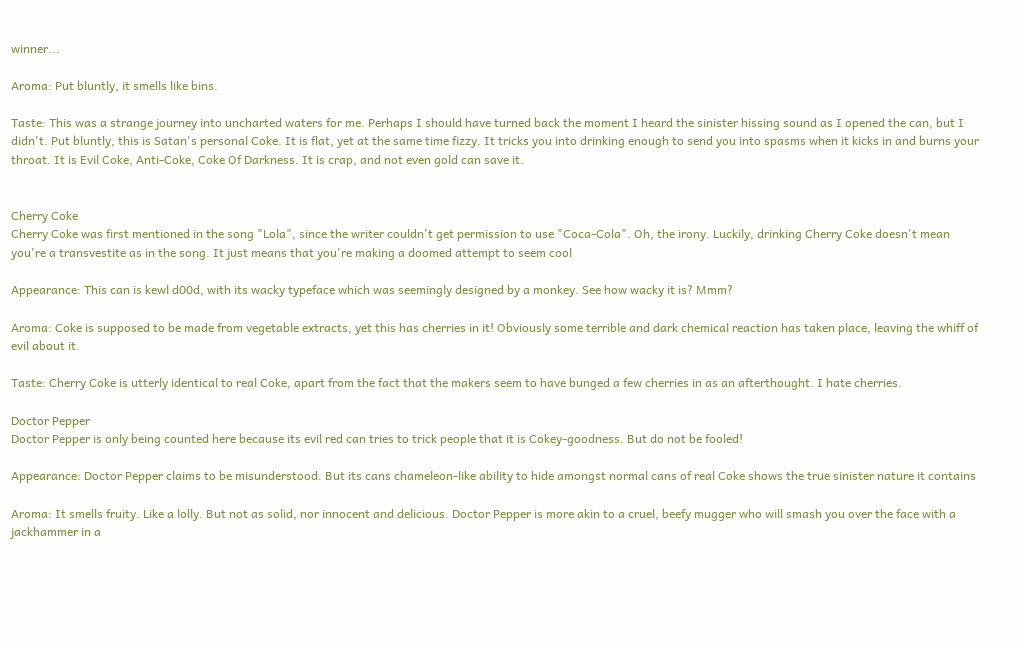winner...

Aroma: Put bluntly, it smells like bins.

Taste: This was a strange journey into uncharted waters for me. Perhaps I should have turned back the moment I heard the sinister hissing sound as I opened the can, but I didn't. Put bluntly, this is Satan's personal Coke. It is flat, yet at the same time fizzy. It tricks you into drinking enough to send you into spasms when it kicks in and burns your throat. It is Evil Coke, Anti-Coke, Coke Of Darkness. It is crap, and not even gold can save it.


Cherry Coke
Cherry Coke was first mentioned in the song "Lola", since the writer couldn't get permission to use "Coca-Cola". Oh, the irony. Luckily, drinking Cherry Coke doesn't mean you're a transvestite as in the song. It just means that you're making a doomed attempt to seem cool

Appearance: This can is kewl d00d, with its wacky typeface which was seemingly designed by a monkey. See how wacky it is? Mmm?

Aroma: Coke is supposed to be made from vegetable extracts, yet this has cherries in it! Obviously some terrible and dark chemical reaction has taken place, leaving the whiff of evil about it.

Taste: Cherry Coke is utterly identical to real Coke, apart from the fact that the makers seem to have bunged a few cherries in as an afterthought. I hate cherries.

Doctor Pepper
Doctor Pepper is only being counted here because its evil red can tries to trick people that it is Cokey-goodness. But do not be fooled!

Appearance: Doctor Pepper claims to be misunderstood. But its cans chameleon-like ability to hide amongst normal cans of real Coke shows the true sinister nature it contains

Aroma: It smells fruity. Like a lolly. But not as solid, nor innocent and delicious. Doctor Pepper is more akin to a cruel, beefy mugger who will smash you over the face with a jackhammer in a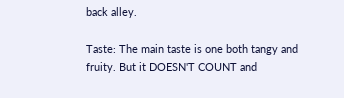back alley.

Taste: The main taste is one both tangy and fruity. But it DOESN'T COUNT and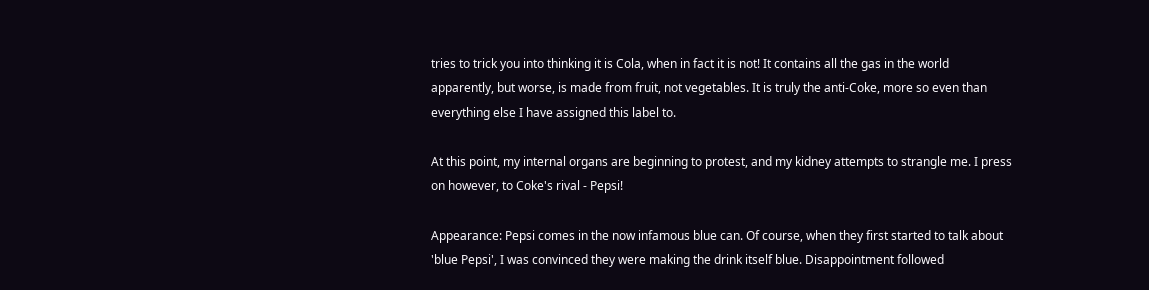tries to trick you into thinking it is Cola, when in fact it is not! It contains all the gas in the world apparently, but worse, is made from fruit, not vegetables. It is truly the anti-Coke, more so even than everything else I have assigned this label to.

At this point, my internal organs are beginning to protest, and my kidney attempts to strangle me. I press on however, to Coke's rival - Pepsi!

Appearance: Pepsi comes in the now infamous blue can. Of course, when they first started to talk about 'blue Pepsi', I was convinced they were making the drink itself blue. Disappointment followed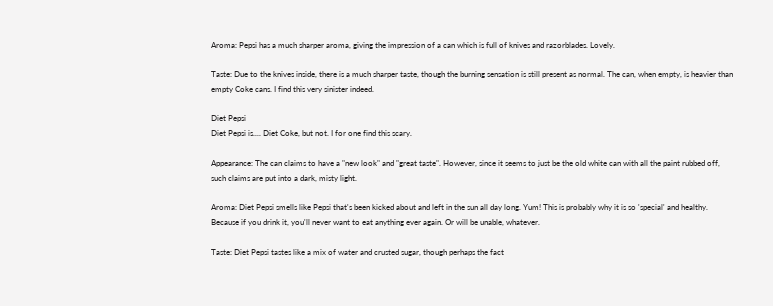Aroma: Pepsi has a much sharper aroma, giving the impression of a can which is full of knives and razorblades. Lovely.

Taste: Due to the knives inside, there is a much sharper taste, though the burning sensation is still present as normal. The can, when empty, is heavier than empty Coke cans. I find this very sinister indeed.

Diet Pepsi
Diet Pepsi is.... Diet Coke, but not. I for one find this scary.

Appearance: The can claims to have a "new look" and "great taste". However, since it seems to just be the old white can with all the paint rubbed off, such claims are put into a dark, misty light.

Aroma: Diet Pepsi smells like Pepsi that's been kicked about and left in the sun all day long. Yum! This is probably why it is so 'special' and healthy. Because if you drink it, you'll never want to eat anything ever again. Or will be unable, whatever.

Taste: Diet Pepsi tastes like a mix of water and crusted sugar, though perhaps the fact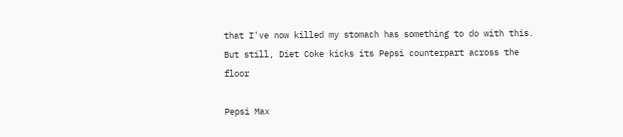that I've now killed my stomach has something to do with this. But still, Diet Coke kicks its Pepsi counterpart across the floor

Pepsi Max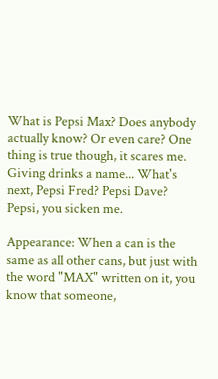What is Pepsi Max? Does anybody actually know? Or even care? One thing is true though, it scares me. Giving drinks a name... What's next, Pepsi Fred? Pepsi Dave? Pepsi, you sicken me.

Appearance: When a can is the same as all other cans, but just with the word "MAX" written on it, you know that someone,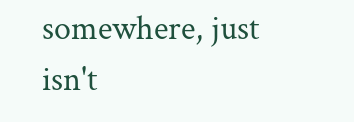somewhere, just isn't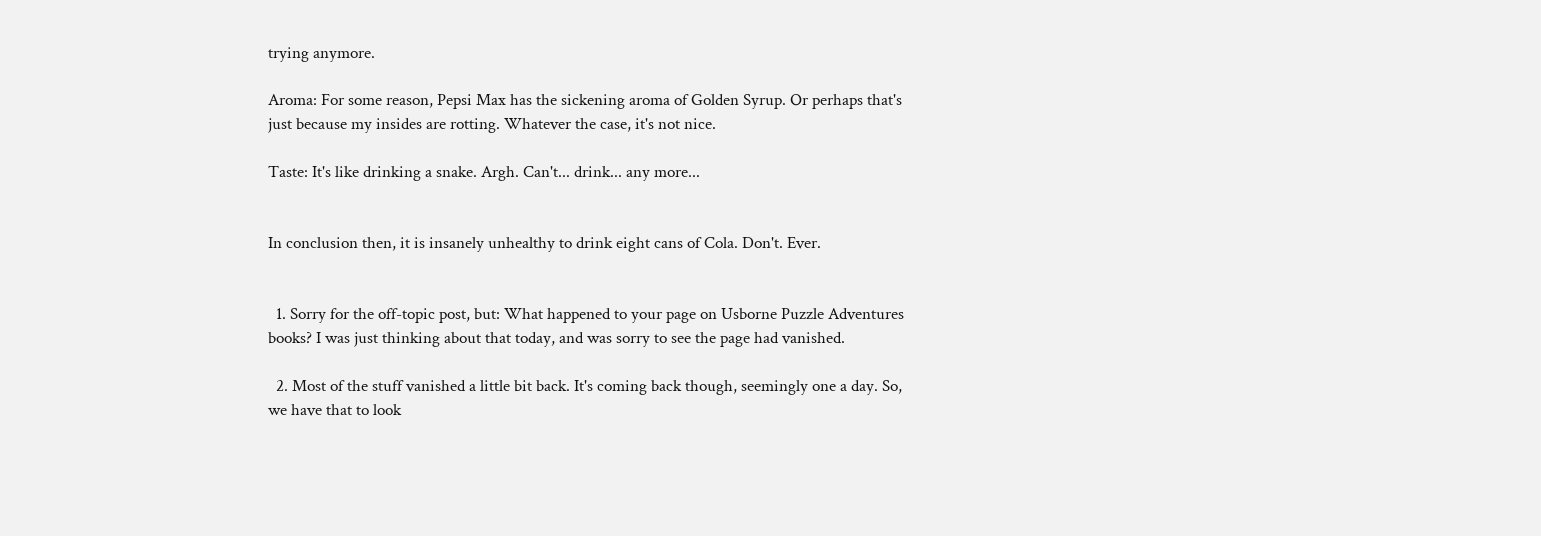trying anymore.

Aroma: For some reason, Pepsi Max has the sickening aroma of Golden Syrup. Or perhaps that's just because my insides are rotting. Whatever the case, it's not nice.

Taste: It's like drinking a snake. Argh. Can't... drink... any more...


In conclusion then, it is insanely unhealthy to drink eight cans of Cola. Don't. Ever.


  1. Sorry for the off-topic post, but: What happened to your page on Usborne Puzzle Adventures books? I was just thinking about that today, and was sorry to see the page had vanished.

  2. Most of the stuff vanished a little bit back. It's coming back though, seemingly one a day. So, we have that to look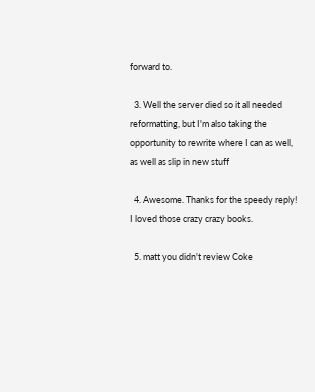forward to.

  3. Well the server died so it all needed reformatting, but I'm also taking the opportunity to rewrite where I can as well, as well as slip in new stuff

  4. Awesome. Thanks for the speedy reply! I loved those crazy crazy books.

  5. matt you didn't review Coke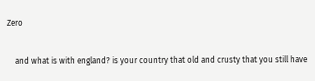Zero

    and what is with england? is your country that old and crusty that you still have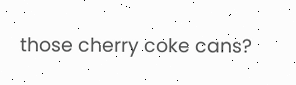those cherry coke cans?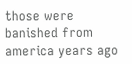those were banished from america years ago